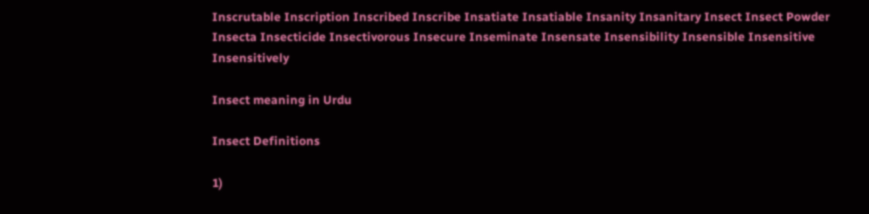Inscrutable Inscription Inscribed Inscribe Insatiate Insatiable Insanity Insanitary Insect Insect Powder Insecta Insecticide Insectivorous Insecure Inseminate Insensate Insensibility Insensible Insensitive Insensitively

Insect meaning in Urdu

Insect Definitions

1)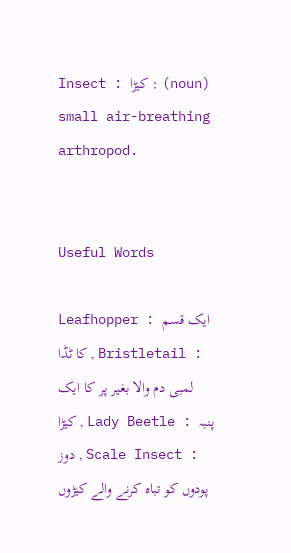Insect : کیڑا : (noun) small air-breathing arthropod.


Useful Words

Leafhopper : ایک قسم کا ٹڈا , Bristletail : لمبی دم والا بغیر پر کا ایک کیڑا , Lady Beetle : پنبہ دوز , Scale Insect : پودوں کو تباہ کرنے والے کیڑوں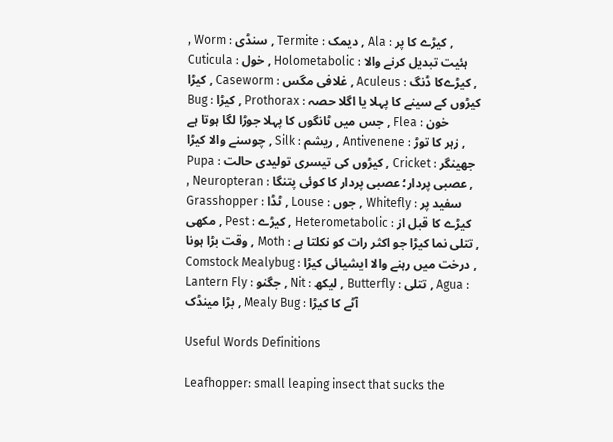, Worm : سنڈی , Termite : دیمک , Ala : کیڑے کا پر , Cuticula : خول , Holometabolic : ہئیت تبدیل کرنے والا کیڑا , Caseworm : غلافی مگس , Aculeus : کیڑےکا ڈنگ , Bug : کیڑا , Prothorax : کیڑوں کے سینے کا پہلا یا اگلا حصہ جس میں ٹانگوں کا پہلا جوڑا لگا ہوتا ہے , Flea : خون چوسنے والا کیڑا , Silk : ریشم , Antivenene : زہر کا توڑ , Pupa : کیڑوں کی تیسری تولیدی حالت , Cricket : جھینگر , Neuropteran : عصبی پردار؛ عصبی پردار کا کوئی پتنگا , Grasshopper : ٹڈا , Louse : جوں , Whitefly : سفید پر مکھی , Pest : کیڑے , Heterometabolic : کیڑے کا قبل از وقت بڑا ہونا , Moth : تتلی نما کیڑا جو اکثر رات کو نکلتا ہے , Comstock Mealybug : درخت میں رہنے والا ایشیائی کیڑا , Lantern Fly : جگنو , Nit : لیکھ , Butterfly : تتلی , Agua : بڑا مینڈک , Mealy Bug : آٹے کا کیڑا

Useful Words Definitions

Leafhopper: small leaping insect that sucks the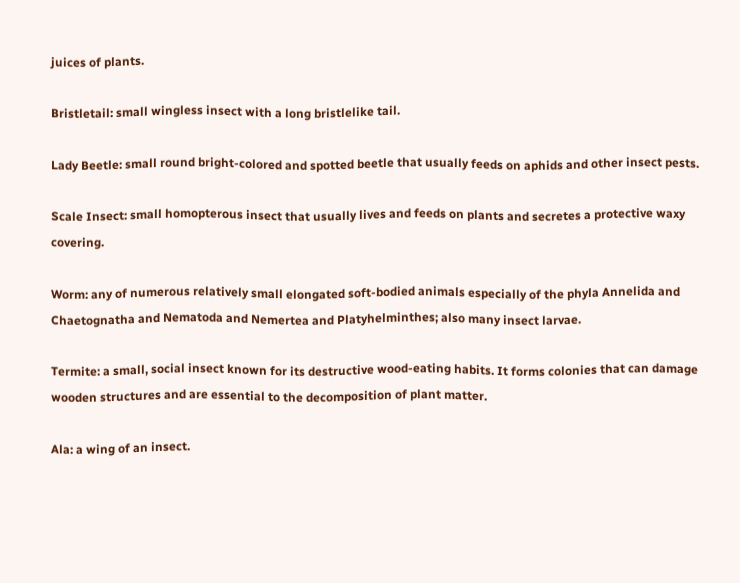juices of plants.

Bristletail: small wingless insect with a long bristlelike tail.

Lady Beetle: small round bright-colored and spotted beetle that usually feeds on aphids and other insect pests.

Scale Insect: small homopterous insect that usually lives and feeds on plants and secretes a protective waxy covering.

Worm: any of numerous relatively small elongated soft-bodied animals especially of the phyla Annelida and Chaetognatha and Nematoda and Nemertea and Platyhelminthes; also many insect larvae.

Termite: a small, social insect known for its destructive wood-eating habits. It forms colonies that can damage wooden structures and are essential to the decomposition of plant matter.

Ala: a wing of an insect.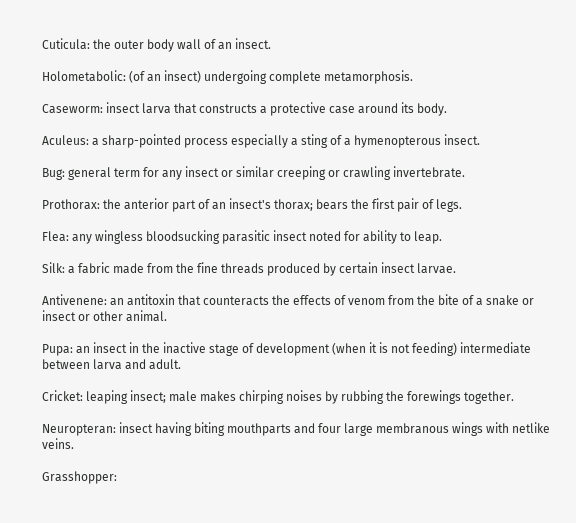Cuticula: the outer body wall of an insect.

Holometabolic: (of an insect) undergoing complete metamorphosis.

Caseworm: insect larva that constructs a protective case around its body.

Aculeus: a sharp-pointed process especially a sting of a hymenopterous insect.

Bug: general term for any insect or similar creeping or crawling invertebrate.

Prothorax: the anterior part of an insect's thorax; bears the first pair of legs.

Flea: any wingless bloodsucking parasitic insect noted for ability to leap.

Silk: a fabric made from the fine threads produced by certain insect larvae.

Antivenene: an antitoxin that counteracts the effects of venom from the bite of a snake or insect or other animal.

Pupa: an insect in the inactive stage of development (when it is not feeding) intermediate between larva and adult.

Cricket: leaping insect; male makes chirping noises by rubbing the forewings together.

Neuropteran: insect having biting mouthparts and four large membranous wings with netlike veins.

Grasshopper: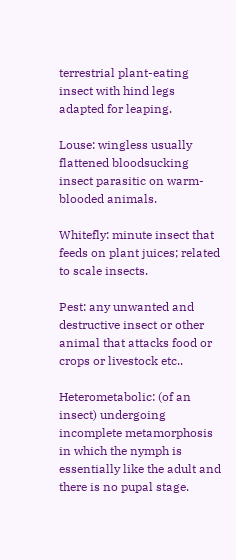terrestrial plant-eating insect with hind legs adapted for leaping.

Louse: wingless usually flattened bloodsucking insect parasitic on warm-blooded animals.

Whitefly: minute insect that feeds on plant juices; related to scale insects.

Pest: any unwanted and destructive insect or other animal that attacks food or crops or livestock etc..

Heterometabolic: (of an insect) undergoing incomplete metamorphosis in which the nymph is essentially like the adult and there is no pupal stage.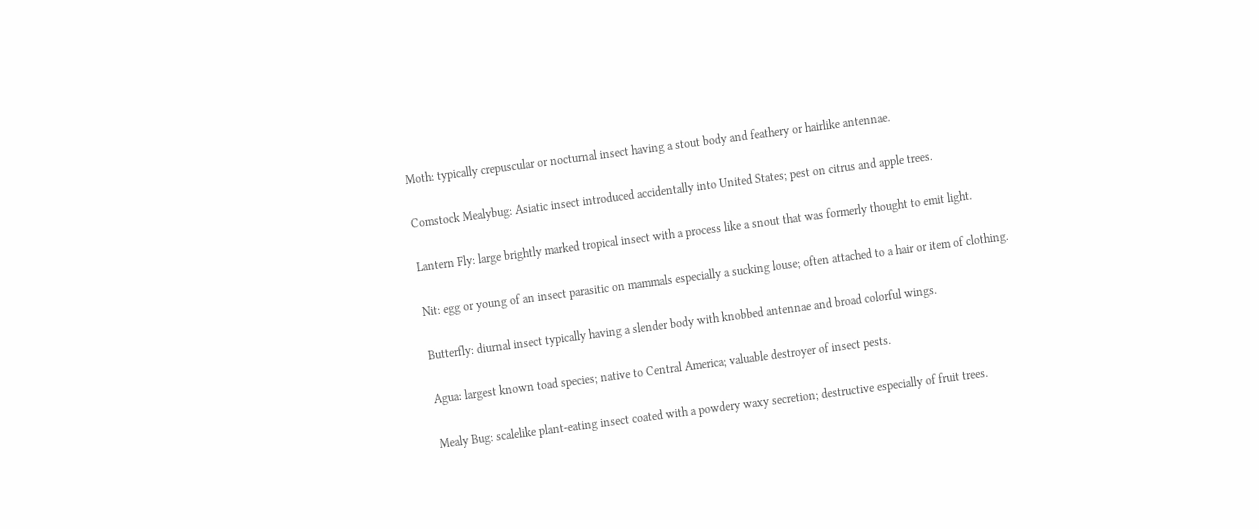Moth: typically crepuscular or nocturnal insect having a stout body and feathery or hairlike antennae.

Comstock Mealybug: Asiatic insect introduced accidentally into United States; pest on citrus and apple trees.

Lantern Fly: large brightly marked tropical insect with a process like a snout that was formerly thought to emit light.

Nit: egg or young of an insect parasitic on mammals especially a sucking louse; often attached to a hair or item of clothing.

Butterfly: diurnal insect typically having a slender body with knobbed antennae and broad colorful wings.

Agua: largest known toad species; native to Central America; valuable destroyer of insect pests.

Mealy Bug: scalelike plant-eating insect coated with a powdery waxy secretion; destructive especially of fruit trees.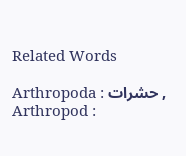Related Words

Arthropoda : حشرات , Arthropod :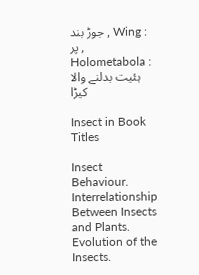جوڑ بند , Wing : پر , Holometabola : ہئیت بدلنے والا کیڑا

Insect in Book Titles

Insect Behaviour.
Interrelationship Between Insects and Plants.
Evolution of the Insects.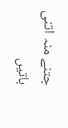جتنے منہ اتنی باتیں